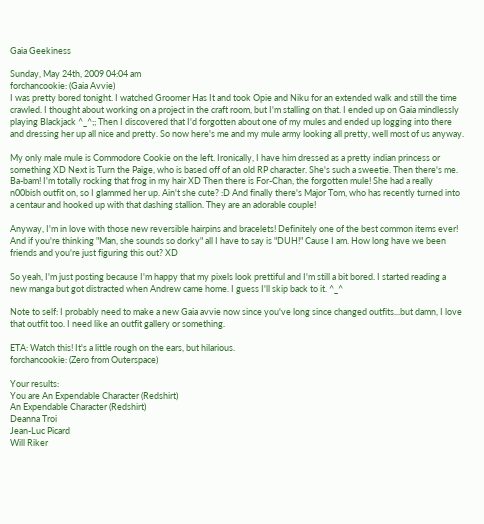Gaia Geekiness

Sunday, May 24th, 2009 04:04 am
forchancookie: (Gaia Avvie)
I was pretty bored tonight. I watched Groomer Has It and took Opie and Niku for an extended walk and still the time crawled. I thought about working on a project in the craft room, but I'm stalling on that. I ended up on Gaia mindlessly playing Blackjack ^_^;; Then I discovered that I'd forgotten about one of my mules and ended up logging into there and dressing her up all nice and pretty. So now here's me and my mule army looking all pretty, well most of us anyway.

My only male mule is Commodore Cookie on the left. Ironically, I have him dressed as a pretty indian princess or something XD Next is Turn the Paige, who is based off of an old RP character. She's such a sweetie. Then there's me. Ba-bam! I'm totally rocking that frog in my hair XD Then there is For-Chan, the forgotten mule! She had a really n00bish outfit on, so I glammed her up. Ain't she cute? :D And finally there's Major Tom, who has recently turned into a centaur and hooked up with that dashing stallion. They are an adorable couple!

Anyway, I'm in love with those new reversible hairpins and bracelets! Definitely one of the best common items ever! And if you're thinking "Man, she sounds so dorky" all I have to say is "DUH!" Cause I am. How long have we been friends and you're just figuring this out? XD

So yeah, I'm just posting because I'm happy that my pixels look prettiful and I'm still a bit bored. I started reading a new manga but got distracted when Andrew came home. I guess I'll skip back to it. ^_^

Note to self: I probably need to make a new Gaia avvie now since you've long since changed outfits...but damn, I love that outfit too. I need like an outfit gallery or something.

ETA: Watch this! It's a little rough on the ears, but hilarious.
forchancookie: (Zero from Outerspace)

Your results:
You are An Expendable Character (Redshirt)
An Expendable Character (Redshirt)
Deanna Troi
Jean-Luc Picard
Will Riker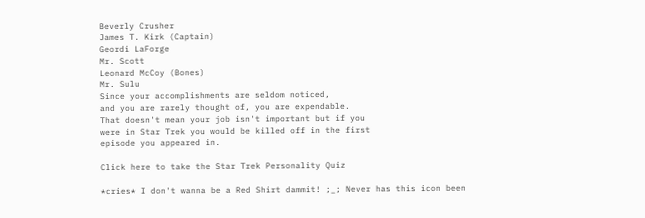Beverly Crusher
James T. Kirk (Captain)
Geordi LaForge
Mr. Scott
Leonard McCoy (Bones)
Mr. Sulu
Since your accomplishments are seldom noticed,
and you are rarely thought of, you are expendable.
That doesn't mean your job isn't important but if you
were in Star Trek you would be killed off in the first
episode you appeared in.

Click here to take the Star Trek Personality Quiz

*cries* I don't wanna be a Red Shirt dammit! ;_; Never has this icon been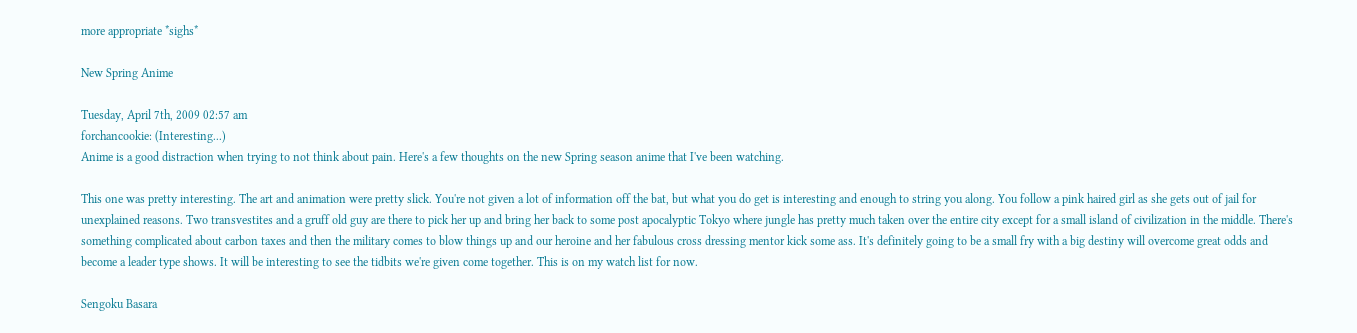more appropriate *sighs*

New Spring Anime

Tuesday, April 7th, 2009 02:57 am
forchancookie: (Interesting...)
Anime is a good distraction when trying to not think about pain. Here's a few thoughts on the new Spring season anime that I've been watching.

This one was pretty interesting. The art and animation were pretty slick. You're not given a lot of information off the bat, but what you do get is interesting and enough to string you along. You follow a pink haired girl as she gets out of jail for unexplained reasons. Two transvestites and a gruff old guy are there to pick her up and bring her back to some post apocalyptic Tokyo where jungle has pretty much taken over the entire city except for a small island of civilization in the middle. There's something complicated about carbon taxes and then the military comes to blow things up and our heroine and her fabulous cross dressing mentor kick some ass. It's definitely going to be a small fry with a big destiny will overcome great odds and become a leader type shows. It will be interesting to see the tidbits we're given come together. This is on my watch list for now.

Sengoku Basara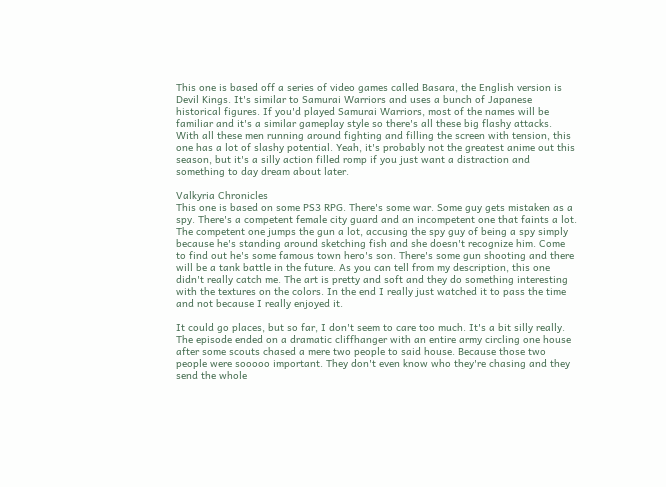This one is based off a series of video games called Basara, the English version is Devil Kings. It's similar to Samurai Warriors and uses a bunch of Japanese historical figures. If you'd played Samurai Warriors, most of the names will be familiar and it's a similar gameplay style so there's all these big flashy attacks. With all these men running around fighting and filling the screen with tension, this one has a lot of slashy potential. Yeah, it's probably not the greatest anime out this season, but it's a silly action filled romp if you just want a distraction and something to day dream about later.

Valkyria Chronicles
This one is based on some PS3 RPG. There's some war. Some guy gets mistaken as a spy. There's a competent female city guard and an incompetent one that faints a lot. The competent one jumps the gun a lot, accusing the spy guy of being a spy simply because he's standing around sketching fish and she doesn't recognize him. Come to find out he's some famous town hero's son. There's some gun shooting and there will be a tank battle in the future. As you can tell from my description, this one didn't really catch me. The art is pretty and soft and they do something interesting with the textures on the colors. In the end I really just watched it to pass the time and not because I really enjoyed it.

It could go places, but so far, I don't seem to care too much. It's a bit silly really. The episode ended on a dramatic cliffhanger with an entire army circling one house after some scouts chased a mere two people to said house. Because those two people were sooooo important. They don't even know who they're chasing and they send the whole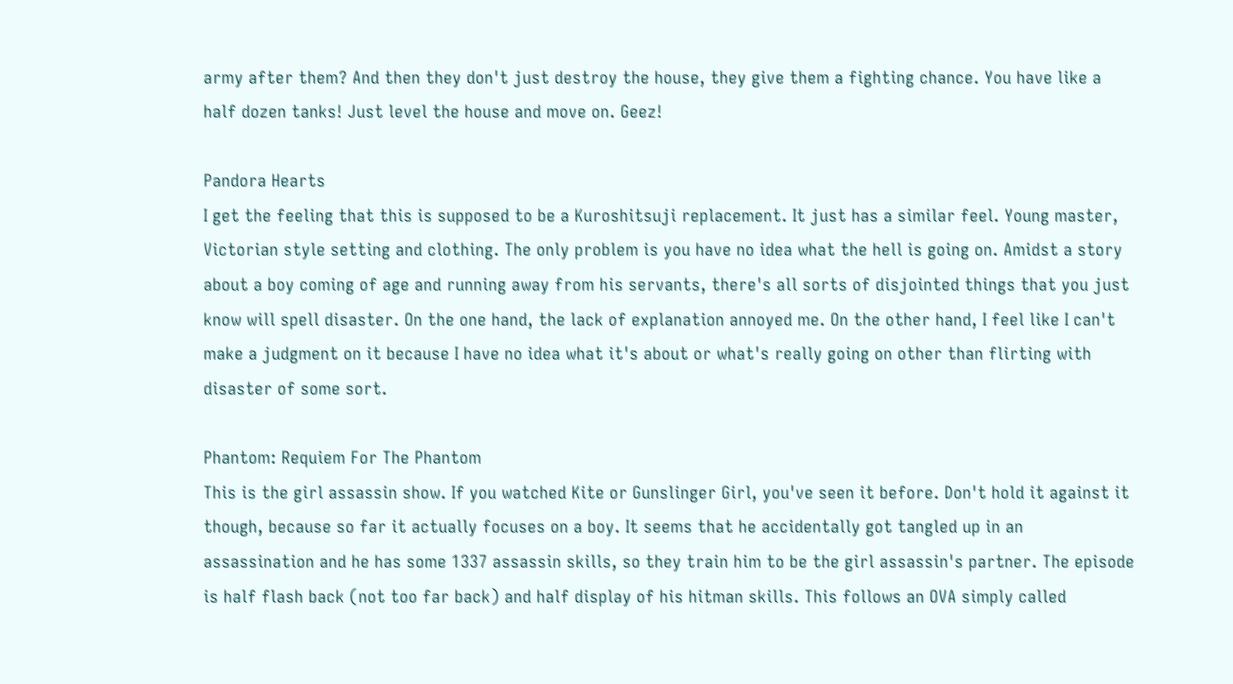army after them? And then they don't just destroy the house, they give them a fighting chance. You have like a half dozen tanks! Just level the house and move on. Geez!

Pandora Hearts
I get the feeling that this is supposed to be a Kuroshitsuji replacement. It just has a similar feel. Young master, Victorian style setting and clothing. The only problem is you have no idea what the hell is going on. Amidst a story about a boy coming of age and running away from his servants, there's all sorts of disjointed things that you just know will spell disaster. On the one hand, the lack of explanation annoyed me. On the other hand, I feel like I can't make a judgment on it because I have no idea what it's about or what's really going on other than flirting with disaster of some sort.

Phantom: Requiem For The Phantom
This is the girl assassin show. If you watched Kite or Gunslinger Girl, you've seen it before. Don't hold it against it though, because so far it actually focuses on a boy. It seems that he accidentally got tangled up in an assassination and he has some 1337 assassin skills, so they train him to be the girl assassin's partner. The episode is half flash back (not too far back) and half display of his hitman skills. This follows an OVA simply called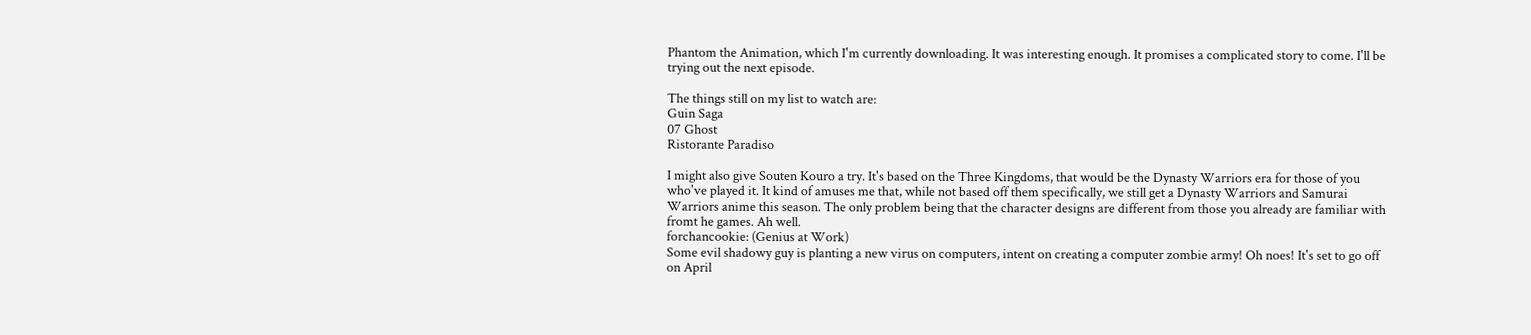Phantom the Animation, which I'm currently downloading. It was interesting enough. It promises a complicated story to come. I'll be trying out the next episode.

The things still on my list to watch are:
Guin Saga
07 Ghost
Ristorante Paradiso

I might also give Souten Kouro a try. It's based on the Three Kingdoms, that would be the Dynasty Warriors era for those of you who've played it. It kind of amuses me that, while not based off them specifically, we still get a Dynasty Warriors and Samurai Warriors anime this season. The only problem being that the character designs are different from those you already are familiar with fromt he games. Ah well.
forchancookie: (Genius at Work)
Some evil shadowy guy is planting a new virus on computers, intent on creating a computer zombie army! Oh noes! It's set to go off on April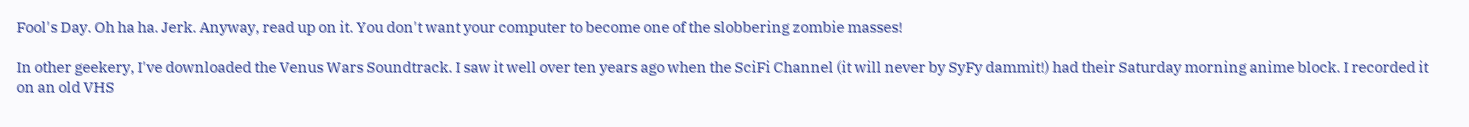Fool's Day. Oh ha ha. Jerk. Anyway, read up on it. You don't want your computer to become one of the slobbering zombie masses!

In other geekery, I've downloaded the Venus Wars Soundtrack. I saw it well over ten years ago when the SciFi Channel (it will never by SyFy dammit!) had their Saturday morning anime block. I recorded it on an old VHS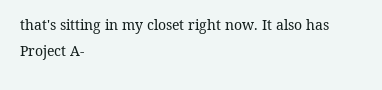that's sitting in my closet right now. It also has Project A-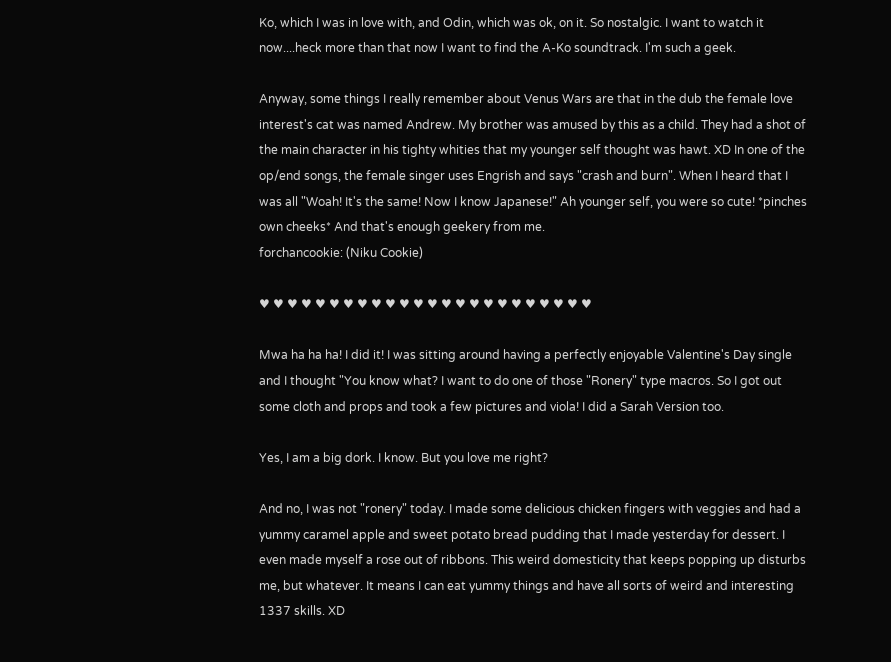Ko, which I was in love with, and Odin, which was ok, on it. So nostalgic. I want to watch it now....heck more than that now I want to find the A-Ko soundtrack. I'm such a geek.

Anyway, some things I really remember about Venus Wars are that in the dub the female love interest's cat was named Andrew. My brother was amused by this as a child. They had a shot of the main character in his tighty whities that my younger self thought was hawt. XD In one of the op/end songs, the female singer uses Engrish and says "crash and burn". When I heard that I was all "Woah! It's the same! Now I know Japanese!" Ah younger self, you were so cute! *pinches own cheeks* And that's enough geekery from me.
forchancookie: (Niku Cookie)

♥ ♥ ♥ ♥ ♥ ♥ ♥ ♥ ♥ ♥ ♥ ♥ ♥ ♥ ♥ ♥ ♥ ♥ ♥ ♥ ♥ ♥ ♥ ♥

Mwa ha ha ha! I did it! I was sitting around having a perfectly enjoyable Valentine's Day single and I thought "You know what? I want to do one of those "Ronery" type macros. So I got out some cloth and props and took a few pictures and viola! I did a Sarah Version too.

Yes, I am a big dork. I know. But you love me right?

And no, I was not "ronery" today. I made some delicious chicken fingers with veggies and had a yummy caramel apple and sweet potato bread pudding that I made yesterday for dessert. I even made myself a rose out of ribbons. This weird domesticity that keeps popping up disturbs me, but whatever. It means I can eat yummy things and have all sorts of weird and interesting 1337 skills. XD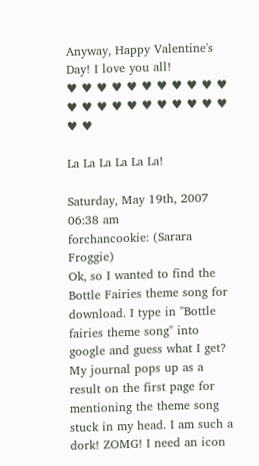Anyway, Happy Valentine's Day! I love you all!
♥ ♥ ♥ ♥ ♥ ♥ ♥ ♥ ♥ ♥ ♥ ♥ ♥ ♥ ♥ ♥ ♥ ♥ ♥ ♥ ♥ ♥ ♥ ♥

La La La La La La!

Saturday, May 19th, 2007 06:38 am
forchancookie: (Sarara Froggie)
Ok, so I wanted to find the Bottle Fairies theme song for download. I type in "Bottle fairies theme song" into google and guess what I get? My journal pops up as a result on the first page for mentioning the theme song stuck in my head. I am such a dork! ZOMG! I need an icon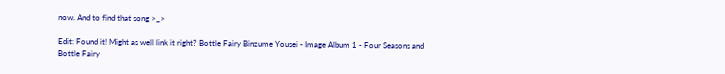now. And to find that song >_>

Edit: Found it! Might as well link it right? Bottle Fairy Binzume Yousei - Image Album 1 - Four Seasons and Bottle Fairy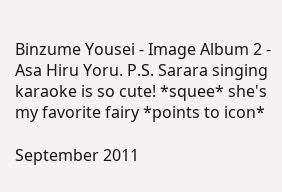Binzume Yousei - Image Album 2 - Asa Hiru Yoru. P.S. Sarara singing karaoke is so cute! *squee* she's my favorite fairy *points to icon*

September 2011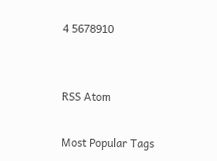4 5678910


RSS Atom

Most Popular Tags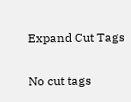Expand Cut Tags

No cut tags